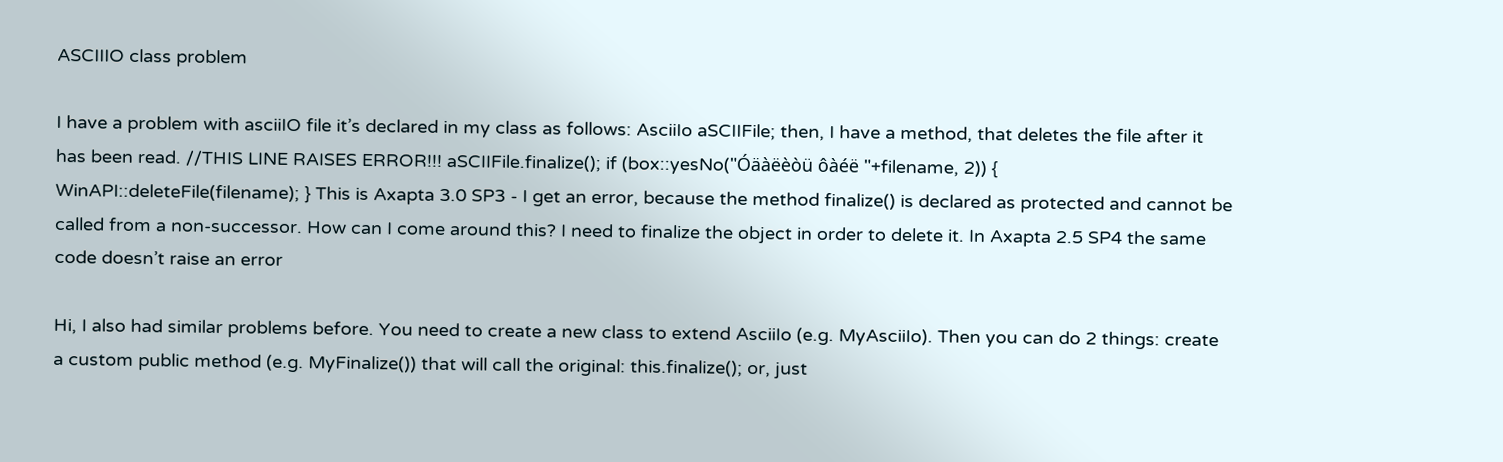ASCIIIO class problem

I have a problem with asciiIO file it’s declared in my class as follows: AsciiIo aSCIIFile; then, I have a method, that deletes the file after it has been read. //THIS LINE RAISES ERROR!!! aSCIIFile.finalize(); if (box::yesNo("Óäàëèòü ôàéë "+filename, 2)) { WinAPI::deleteFile(filename); } This is Axapta 3.0 SP3 - I get an error, because the method finalize() is declared as protected and cannot be called from a non-successor. How can I come around this? I need to finalize the object in order to delete it. In Axapta 2.5 SP4 the same code doesn’t raise an error

Hi, I also had similar problems before. You need to create a new class to extend AsciiIo (e.g. MyAsciiIo). Then you can do 2 things: create a custom public method (e.g. MyFinalize()) that will call the original: this.finalize(); or, just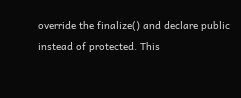override the finalize() and declare public instead of protected. This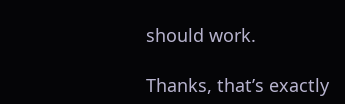should work.

Thanks, that’s exactly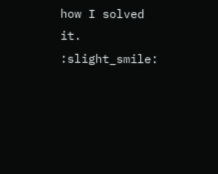how I solved it. :slight_smile: